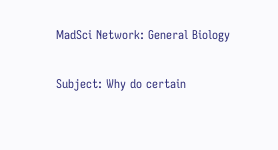MadSci Network: General Biology

Subject: Why do certain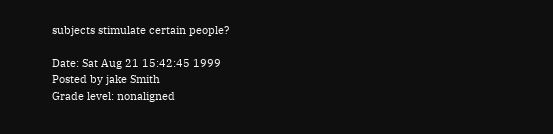subjects stimulate certain people?

Date: Sat Aug 21 15:42:45 1999
Posted by jake Smith
Grade level: nonaligned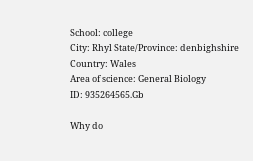School: college
City: Rhyl State/Province: denbighshire Country: Wales
Area of science: General Biology
ID: 935264565.Gb

Why do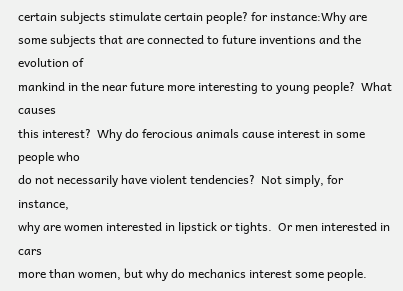certain subjects stimulate certain people? for instance:Why are
some subjects that are connected to future inventions and the evolution of
mankind in the near future more interesting to young people?  What causes
this interest?  Why do ferocious animals cause interest in some people who
do not necessarily have violent tendencies?  Not simply, for instance,
why are women interested in lipstick or tights.  Or men interested in cars
more than women, but why do mechanics interest some people.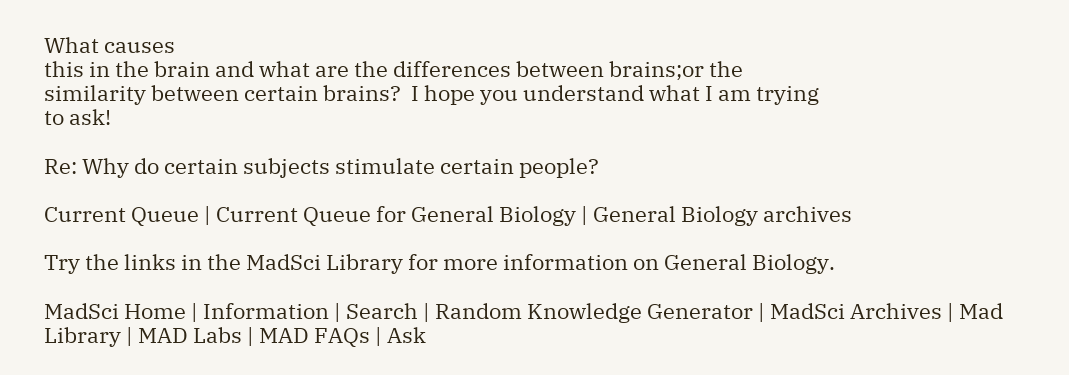What causes
this in the brain and what are the differences between brains;or the
similarity between certain brains?  I hope you understand what I am trying
to ask!

Re: Why do certain subjects stimulate certain people?

Current Queue | Current Queue for General Biology | General Biology archives

Try the links in the MadSci Library for more information on General Biology.

MadSci Home | Information | Search | Random Knowledge Generator | MadSci Archives | Mad Library | MAD Labs | MAD FAQs | Ask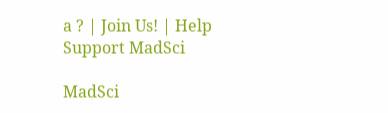a ? | Join Us! | Help Support MadSci

MadSci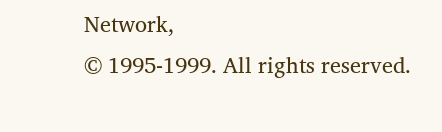Network,
© 1995-1999. All rights reserved.